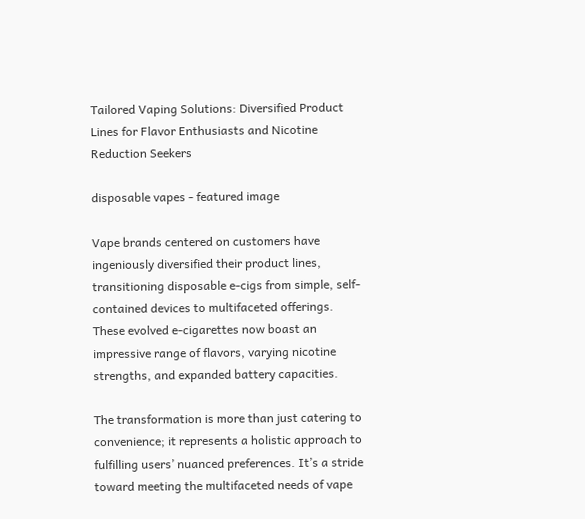Tailored Vaping Solutions: Diversified Product Lines for Flavor Enthusiasts and Nicotine Reduction Seekers

disposable vapes - featured image

Vape brands centered on customers have ingeniously diversified their product lines, transitioning disposable e-cigs from simple, self-contained devices to multifaceted offerings. These evolved e-cigarettes now boast an impressive range of flavors, varying nicotine strengths, and expanded battery capacities.

The transformation is more than just catering to convenience; it represents a holistic approach to fulfilling users’ nuanced preferences. It’s a stride toward meeting the multifaceted needs of vape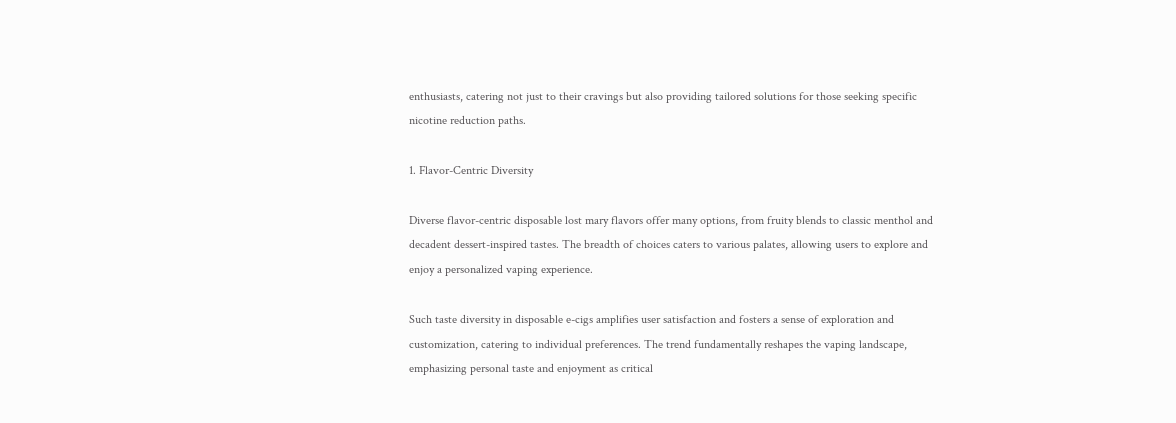enthusiasts, catering not just to their cravings but also providing tailored solutions for those seeking specific nicotine reduction paths.

1. Flavor-Centric Diversity

Diverse flavor-centric disposable lost mary flavors offer many options, from fruity blends to classic menthol and decadent dessert-inspired tastes. The breadth of choices caters to various palates, allowing users to explore and enjoy a personalized vaping experience.

Such taste diversity in disposable e-cigs amplifies user satisfaction and fosters a sense of exploration and customization, catering to individual preferences. The trend fundamentally reshapes the vaping landscape, emphasizing personal taste and enjoyment as critical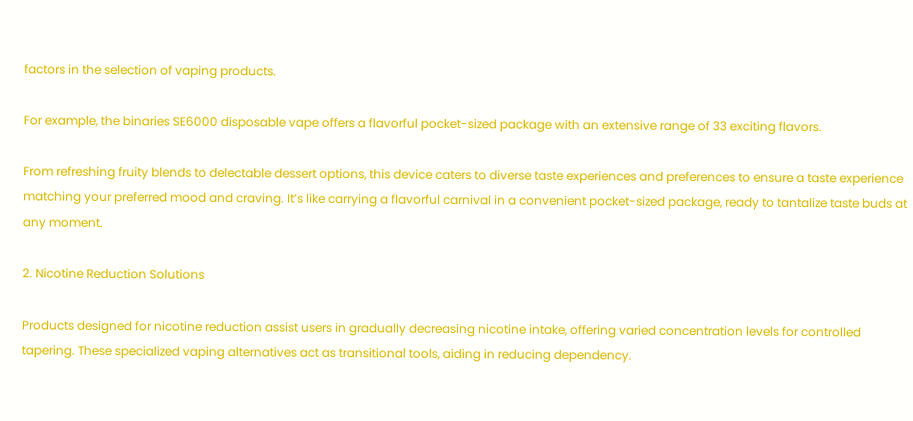factors in the selection of vaping products.

For example, the binaries SE6000 disposable vape offers a flavorful pocket-sized package with an extensive range of 33 exciting flavors.

From refreshing fruity blends to delectable dessert options, this device caters to diverse taste experiences and preferences to ensure a taste experience matching your preferred mood and craving. It’s like carrying a flavorful carnival in a convenient pocket-sized package, ready to tantalize taste buds at any moment.

2. Nicotine Reduction Solutions

Products designed for nicotine reduction assist users in gradually decreasing nicotine intake, offering varied concentration levels for controlled tapering. These specialized vaping alternatives act as transitional tools, aiding in reducing dependency.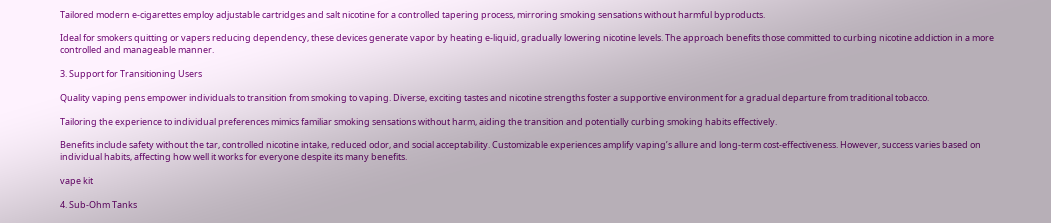Tailored modern e-cigarettes employ adjustable cartridges and salt nicotine for a controlled tapering process, mirroring smoking sensations without harmful byproducts.

Ideal for smokers quitting or vapers reducing dependency, these devices generate vapor by heating e-liquid, gradually lowering nicotine levels. The approach benefits those committed to curbing nicotine addiction in a more controlled and manageable manner.

3. Support for Transitioning Users

Quality vaping pens empower individuals to transition from smoking to vaping. Diverse, exciting tastes and nicotine strengths foster a supportive environment for a gradual departure from traditional tobacco.

Tailoring the experience to individual preferences mimics familiar smoking sensations without harm, aiding the transition and potentially curbing smoking habits effectively.

Benefits include safety without the tar, controlled nicotine intake, reduced odor, and social acceptability. Customizable experiences amplify vaping’s allure and long-term cost-effectiveness. However, success varies based on individual habits, affecting how well it works for everyone despite its many benefits.

vape kit

4. Sub-Ohm Tanks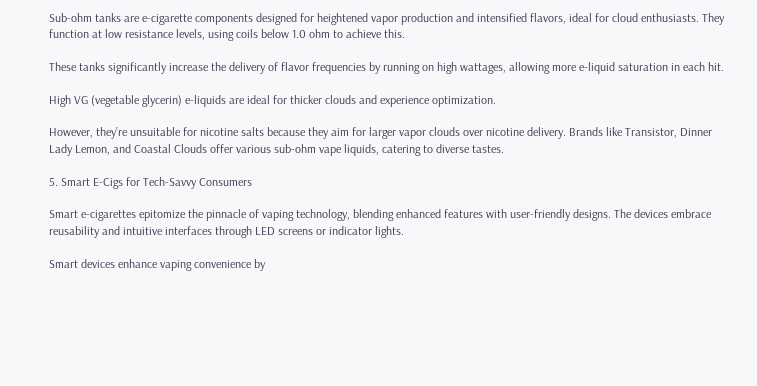Sub-ohm tanks are e-cigarette components designed for heightened vapor production and intensified flavors, ideal for cloud enthusiasts. They function at low resistance levels, using coils below 1.0 ohm to achieve this.

These tanks significantly increase the delivery of flavor frequencies by running on high wattages, allowing more e-liquid saturation in each hit.

High VG (vegetable glycerin) e-liquids are ideal for thicker clouds and experience optimization.

However, they’re unsuitable for nicotine salts because they aim for larger vapor clouds over nicotine delivery. Brands like Transistor, Dinner Lady Lemon, and Coastal Clouds offer various sub-ohm vape liquids, catering to diverse tastes.

5. Smart E-Cigs for Tech-Savvy Consumers

Smart e-cigarettes epitomize the pinnacle of vaping technology, blending enhanced features with user-friendly designs. The devices embrace reusability and intuitive interfaces through LED screens or indicator lights.

Smart devices enhance vaping convenience by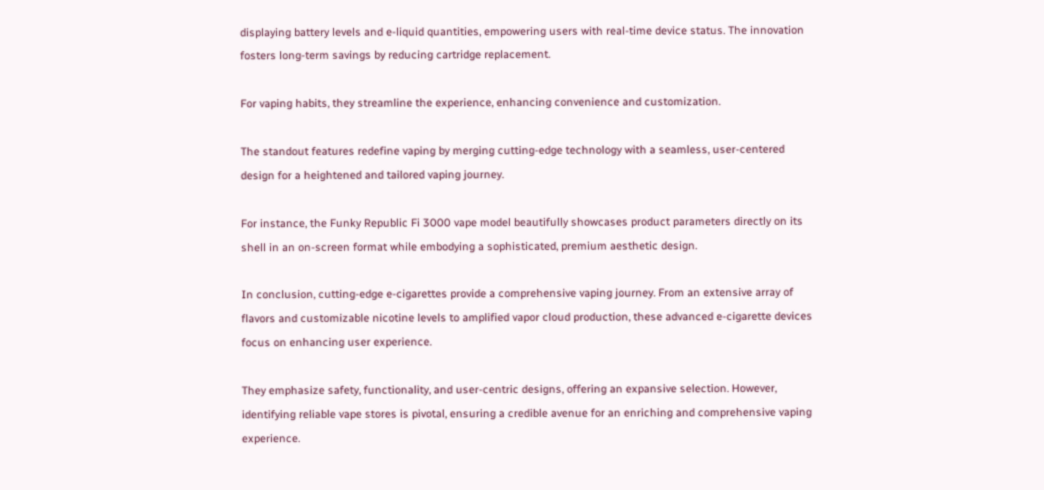displaying battery levels and e-liquid quantities, empowering users with real-time device status. The innovation fosters long-term savings by reducing cartridge replacement.

For vaping habits, they streamline the experience, enhancing convenience and customization.

The standout features redefine vaping by merging cutting-edge technology with a seamless, user-centered design for a heightened and tailored vaping journey.

For instance, the Funky Republic Fi 3000 vape model beautifully showcases product parameters directly on its shell in an on-screen format while embodying a sophisticated, premium aesthetic design.

In conclusion, cutting-edge e-cigarettes provide a comprehensive vaping journey. From an extensive array of flavors and customizable nicotine levels to amplified vapor cloud production, these advanced e-cigarette devices focus on enhancing user experience.

They emphasize safety, functionality, and user-centric designs, offering an expansive selection. However, identifying reliable vape stores is pivotal, ensuring a credible avenue for an enriching and comprehensive vaping experience.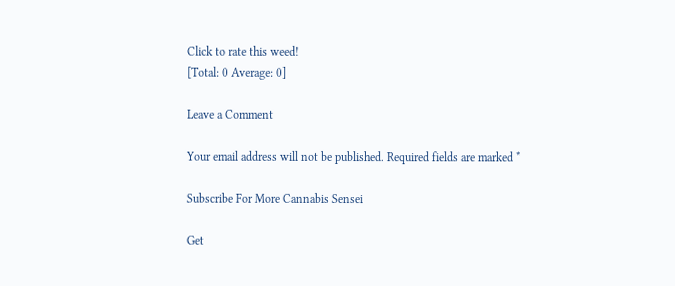Click to rate this weed!
[Total: 0 Average: 0]

Leave a Comment

Your email address will not be published. Required fields are marked *

Subscribe For More Cannabis Sensei

Get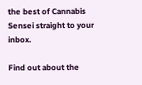the best of Cannabis Sensei straight to your inbox.

Find out about the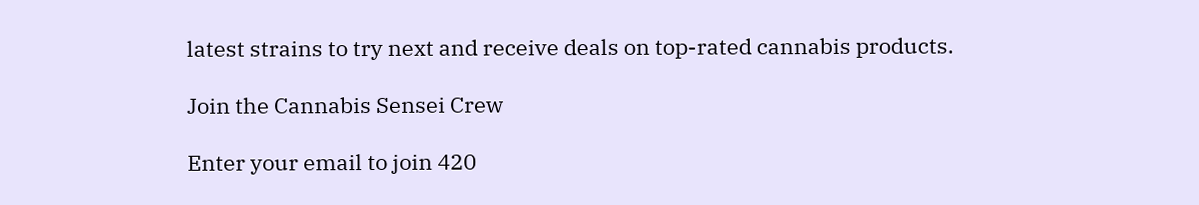latest strains to try next and receive deals on top-rated cannabis products.

Join the Cannabis Sensei Crew

Enter your email to join 420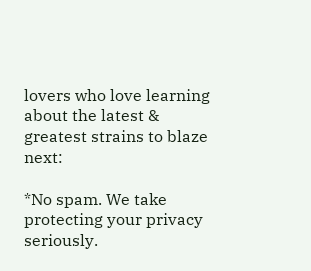lovers who love learning about the latest & greatest strains to blaze next:

*No spam. We take protecting your privacy seriously.